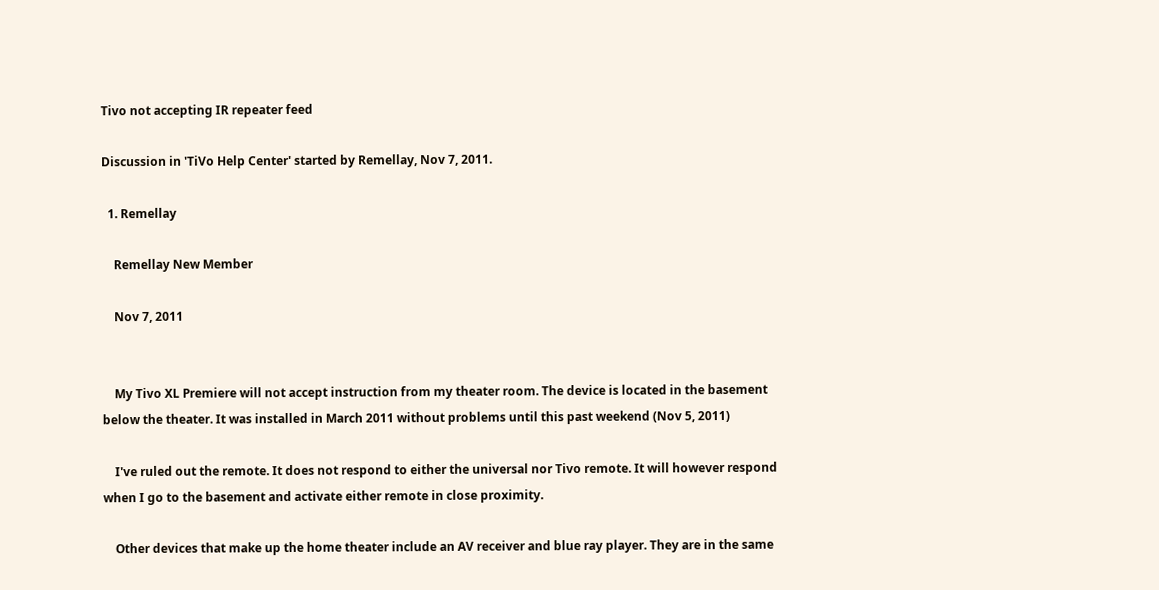Tivo not accepting IR repeater feed

Discussion in 'TiVo Help Center' started by Remellay, Nov 7, 2011.

  1. Remellay

    Remellay New Member

    Nov 7, 2011


    My Tivo XL Premiere will not accept instruction from my theater room. The device is located in the basement below the theater. It was installed in March 2011 without problems until this past weekend (Nov 5, 2011)

    I've ruled out the remote. It does not respond to either the universal nor Tivo remote. It will however respond when I go to the basement and activate either remote in close proximity.

    Other devices that make up the home theater include an AV receiver and blue ray player. They are in the same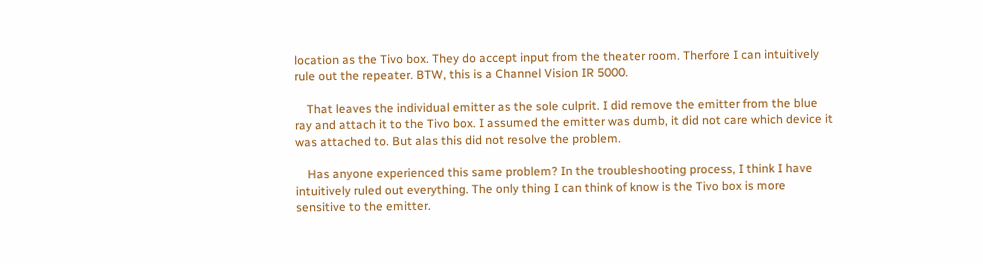location as the Tivo box. They do accept input from the theater room. Therfore I can intuitively rule out the repeater. BTW, this is a Channel Vision IR 5000.

    That leaves the individual emitter as the sole culprit. I did remove the emitter from the blue ray and attach it to the Tivo box. I assumed the emitter was dumb, it did not care which device it was attached to. But alas this did not resolve the problem.

    Has anyone experienced this same problem? In the troubleshooting process, I think I have intuitively ruled out everything. The only thing I can think of know is the Tivo box is more sensitive to the emitter.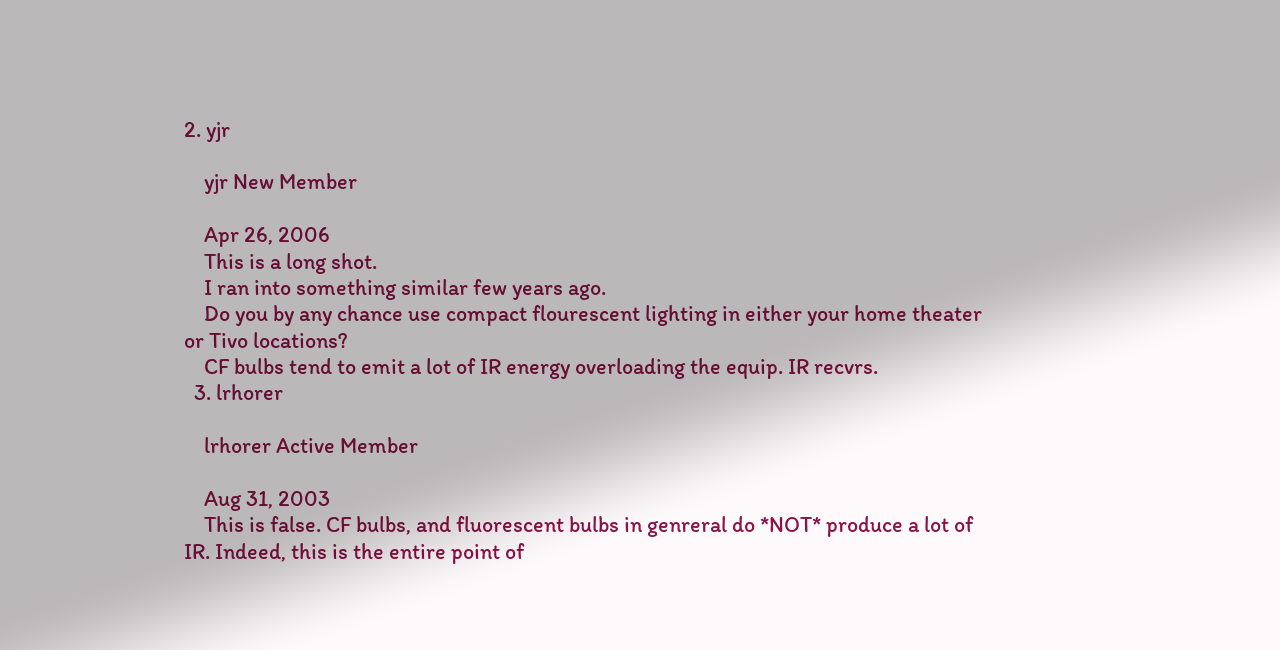2. yjr

    yjr New Member

    Apr 26, 2006
    This is a long shot.
    I ran into something similar few years ago.
    Do you by any chance use compact flourescent lighting in either your home theater or Tivo locations?
    CF bulbs tend to emit a lot of IR energy overloading the equip. IR recvrs.
  3. lrhorer

    lrhorer Active Member

    Aug 31, 2003
    This is false. CF bulbs, and fluorescent bulbs in genreral do *NOT* produce a lot of IR. Indeed, this is the entire point of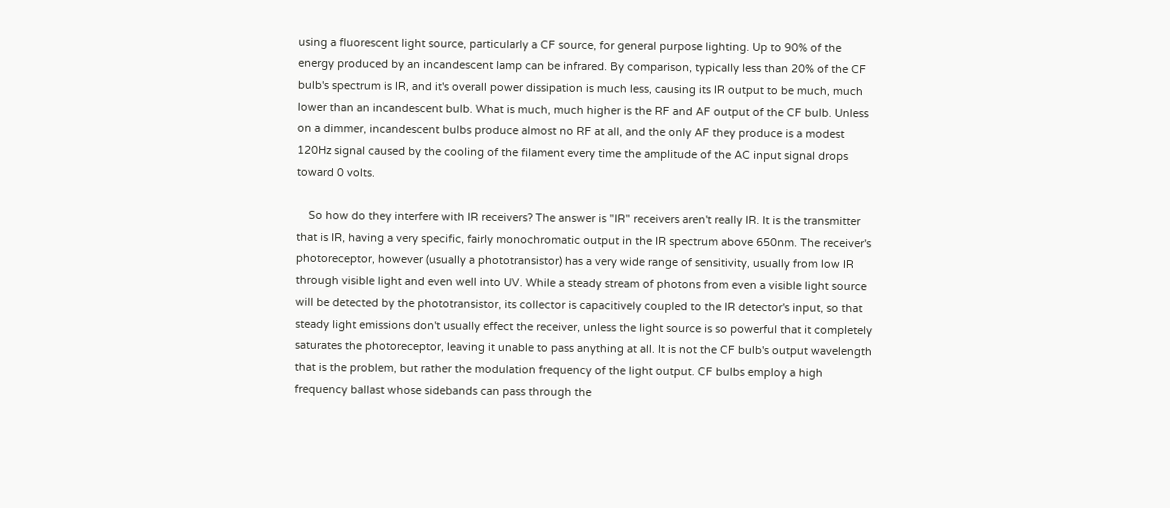using a fluorescent light source, particularly a CF source, for general purpose lighting. Up to 90% of the energy produced by an incandescent lamp can be infrared. By comparison, typically less than 20% of the CF bulb's spectrum is IR, and it's overall power dissipation is much less, causing its IR output to be much, much lower than an incandescent bulb. What is much, much higher is the RF and AF output of the CF bulb. Unless on a dimmer, incandescent bulbs produce almost no RF at all, and the only AF they produce is a modest 120Hz signal caused by the cooling of the filament every time the amplitude of the AC input signal drops toward 0 volts.

    So how do they interfere with IR receivers? The answer is "IR" receivers aren't really IR. It is the transmitter that is IR, having a very specific, fairly monochromatic output in the IR spectrum above 650nm. The receiver's photoreceptor, however (usually a phototransistor) has a very wide range of sensitivity, usually from low IR through visible light and even well into UV. While a steady stream of photons from even a visible light source will be detected by the phototransistor, its collector is capacitively coupled to the IR detector's input, so that steady light emissions don't usually effect the receiver, unless the light source is so powerful that it completely saturates the photoreceptor, leaving it unable to pass anything at all. It is not the CF bulb's output wavelength that is the problem, but rather the modulation frequency of the light output. CF bulbs employ a high frequency ballast whose sidebands can pass through the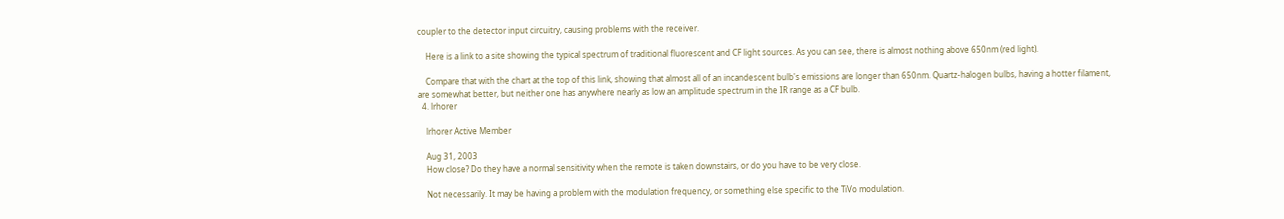coupler to the detector input circuitry, causing problems with the receiver.

    Here is a link to a site showing the typical spectrum of traditional fluorescent and CF light sources. As you can see, there is almost nothing above 650nm (red light).

    Compare that with the chart at the top of this link, showing that almost all of an incandescent bulb's emissions are longer than 650nm. Quartz-halogen bulbs, having a hotter filament, are somewhat better, but neither one has anywhere nearly as low an amplitude spectrum in the IR range as a CF bulb.
  4. lrhorer

    lrhorer Active Member

    Aug 31, 2003
    How close? Do they have a normal sensitivity when the remote is taken downstairs, or do you have to be very close.

    Not necessarily. It may be having a problem with the modulation frequency, or something else specific to the TiVo modulation.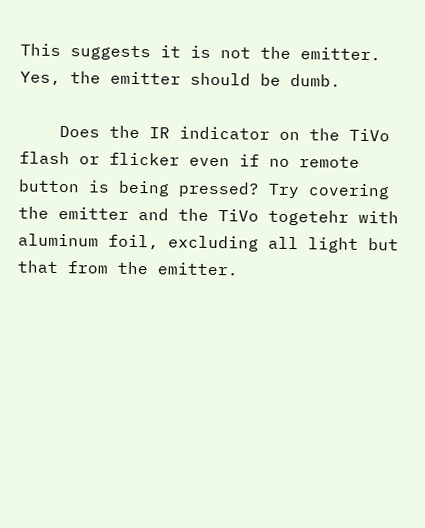This suggests it is not the emitter. Yes, the emitter should be dumb.

    Does the IR indicator on the TiVo flash or flicker even if no remote button is being pressed? Try covering the emitter and the TiVo togetehr with aluminum foil, excluding all light but that from the emitter.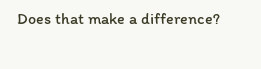Does that make a difference?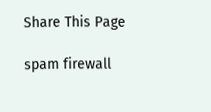Share This Page

spam firewall